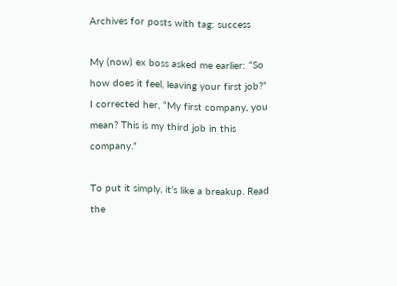Archives for posts with tag: success

My (now) ex boss asked me earlier: “So how does it feel, leaving your first job?”
I corrected her, “My first company, you mean? This is my third job in this company.”

To put it simply, it’s like a breakup. Read the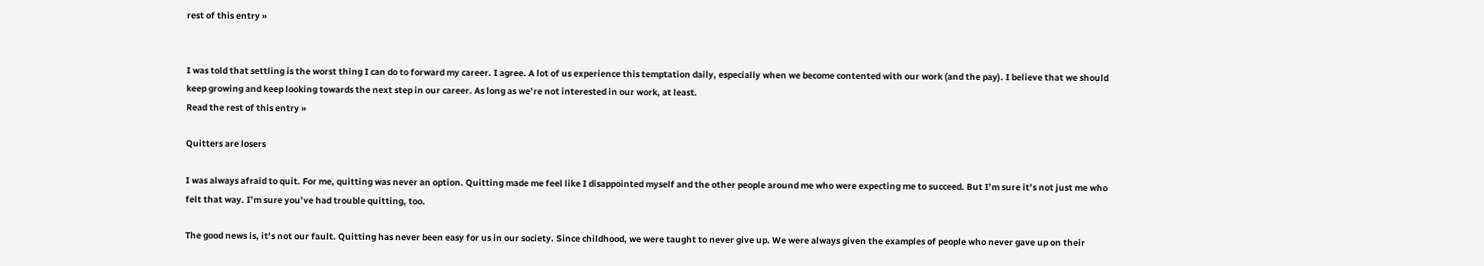rest of this entry »


I was told that settling is the worst thing I can do to forward my career. I agree. A lot of us experience this temptation daily, especially when we become contented with our work (and the pay). I believe that we should keep growing and keep looking towards the next step in our career. As long as we’re not interested in our work, at least.
Read the rest of this entry »

Quitters are losers

I was always afraid to quit. For me, quitting was never an option. Quitting made me feel like I disappointed myself and the other people around me who were expecting me to succeed. But I’m sure it’s not just me who felt that way. I’m sure you’ve had trouble quitting, too.

The good news is, it’s not our fault. Quitting has never been easy for us in our society. Since childhood, we were taught to never give up. We were always given the examples of people who never gave up on their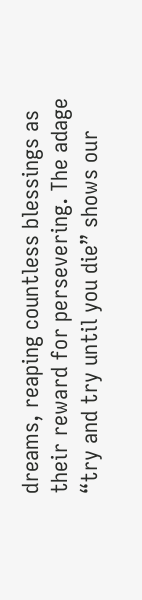dreams, reaping countless blessings as their reward for persevering. The adage “try and try until you die” shows our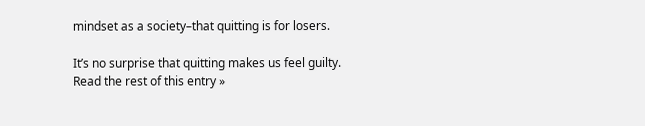mindset as a society–that quitting is for losers.

It’s no surprise that quitting makes us feel guilty.
Read the rest of this entry »